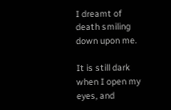I dreamt of death smiling down upon me.

It is still dark when I open my eyes, and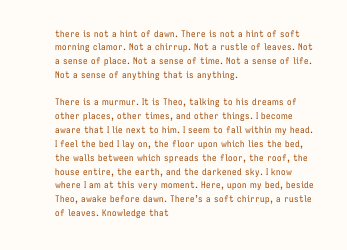there is not a hint of dawn. There is not a hint of soft morning clamor. Not a chirrup. Not a rustle of leaves. Not a sense of place. Not a sense of time. Not a sense of life. Not a sense of anything that is anything.

There is a murmur. It is Theo, talking to his dreams of other places, other times, and other things. I become aware that I lie next to him. I seem to fall within my head. I feel the bed I lay on, the floor upon which lies the bed, the walls between which spreads the floor, the roof, the house entire, the earth, and the darkened sky. I know where I am at this very moment. Here, upon my bed, beside Theo, awake before dawn. There’s a soft chirrup, a rustle of leaves. Knowledge that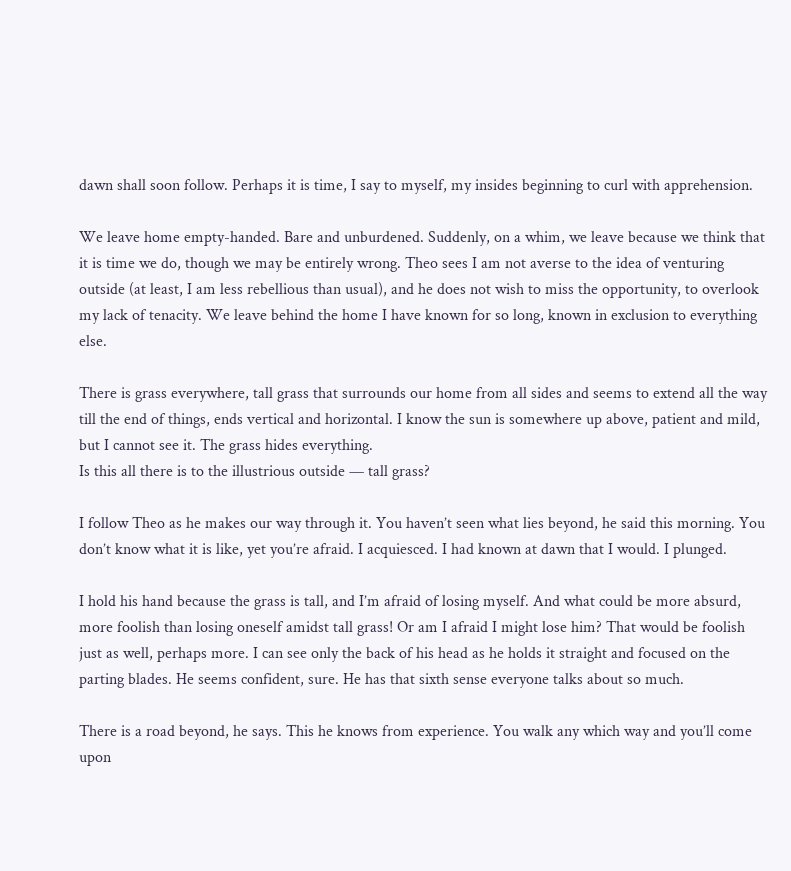dawn shall soon follow. Perhaps it is time, I say to myself, my insides beginning to curl with apprehension.

We leave home empty-handed. Bare and unburdened. Suddenly, on a whim, we leave because we think that it is time we do, though we may be entirely wrong. Theo sees I am not averse to the idea of venturing outside (at least, I am less rebellious than usual), and he does not wish to miss the opportunity, to overlook my lack of tenacity. We leave behind the home I have known for so long, known in exclusion to everything else.

There is grass everywhere, tall grass that surrounds our home from all sides and seems to extend all the way till the end of things, ends vertical and horizontal. I know the sun is somewhere up above, patient and mild, but I cannot see it. The grass hides everything.
Is this all there is to the illustrious outside — tall grass?

I follow Theo as he makes our way through it. You haven’t seen what lies beyond, he said this morning. You don’t know what it is like, yet you’re afraid. I acquiesced. I had known at dawn that I would. I plunged.

I hold his hand because the grass is tall, and I’m afraid of losing myself. And what could be more absurd, more foolish than losing oneself amidst tall grass! Or am I afraid I might lose him? That would be foolish just as well, perhaps more. I can see only the back of his head as he holds it straight and focused on the parting blades. He seems confident, sure. He has that sixth sense everyone talks about so much.

There is a road beyond, he says. This he knows from experience. You walk any which way and you’ll come upon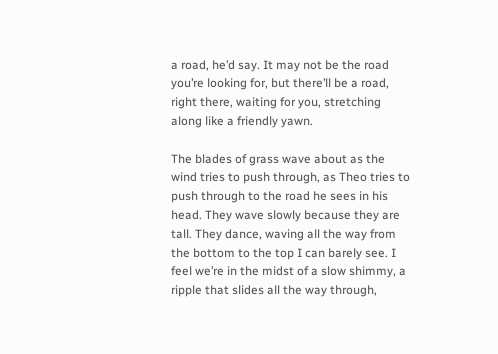a road, he’d say. It may not be the road you’re looking for, but there’ll be a road, right there, waiting for you, stretching along like a friendly yawn.

The blades of grass wave about as the wind tries to push through, as Theo tries to push through to the road he sees in his head. They wave slowly because they are tall. They dance, waving all the way from the bottom to the top I can barely see. I feel we’re in the midst of a slow shimmy, a ripple that slides all the way through,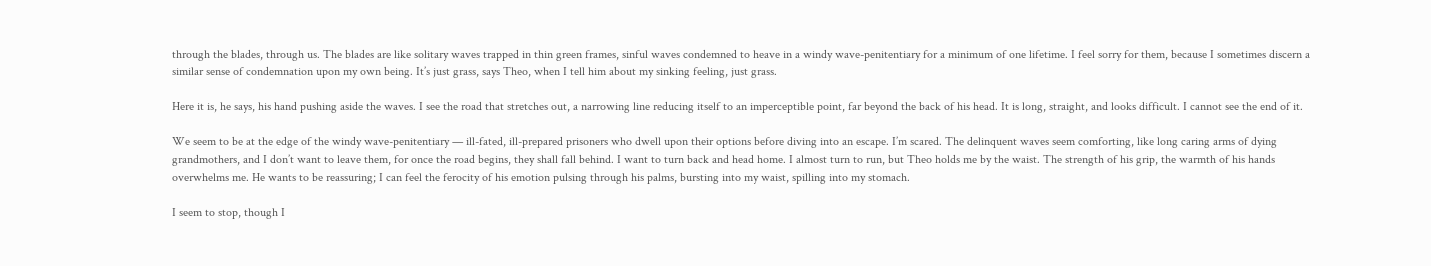through the blades, through us. The blades are like solitary waves trapped in thin green frames, sinful waves condemned to heave in a windy wave-penitentiary for a minimum of one lifetime. I feel sorry for them, because I sometimes discern a similar sense of condemnation upon my own being. It’s just grass, says Theo, when I tell him about my sinking feeling, just grass.

Here it is, he says, his hand pushing aside the waves. I see the road that stretches out, a narrowing line reducing itself to an imperceptible point, far beyond the back of his head. It is long, straight, and looks difficult. I cannot see the end of it.

We seem to be at the edge of the windy wave-penitentiary — ill-fated, ill-prepared prisoners who dwell upon their options before diving into an escape. I’m scared. The delinquent waves seem comforting, like long caring arms of dying grandmothers, and I don’t want to leave them, for once the road begins, they shall fall behind. I want to turn back and head home. I almost turn to run, but Theo holds me by the waist. The strength of his grip, the warmth of his hands overwhelms me. He wants to be reassuring; I can feel the ferocity of his emotion pulsing through his palms, bursting into my waist, spilling into my stomach.

I seem to stop, though I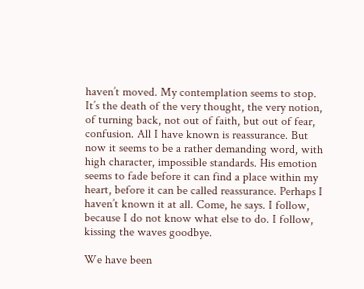haven’t moved. My contemplation seems to stop. It’s the death of the very thought, the very notion, of turning back, not out of faith, but out of fear, confusion. All I have known is reassurance. But now it seems to be a rather demanding word, with high character, impossible standards. His emotion seems to fade before it can find a place within my heart, before it can be called reassurance. Perhaps I haven’t known it at all. Come, he says. I follow, because I do not know what else to do. I follow, kissing the waves goodbye.

We have been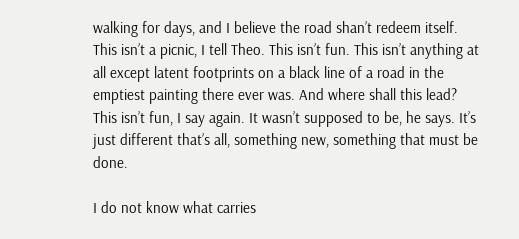walking for days, and I believe the road shan’t redeem itself. This isn’t a picnic, I tell Theo. This isn’t fun. This isn’t anything at all except latent footprints on a black line of a road in the emptiest painting there ever was. And where shall this lead? This isn’t fun, I say again. It wasn’t supposed to be, he says. It’s just different that’s all, something new, something that must be done.

I do not know what carries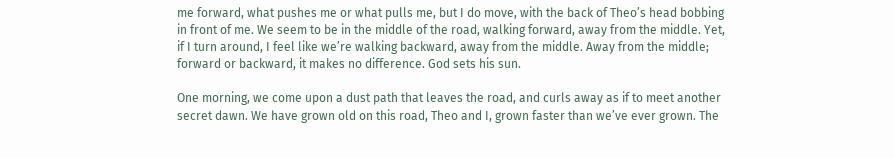me forward, what pushes me or what pulls me, but I do move, with the back of Theo’s head bobbing in front of me. We seem to be in the middle of the road, walking forward, away from the middle. Yet, if I turn around, I feel like we’re walking backward, away from the middle. Away from the middle; forward or backward, it makes no difference. God sets his sun.

One morning, we come upon a dust path that leaves the road, and curls away as if to meet another secret dawn. We have grown old on this road, Theo and I, grown faster than we’ve ever grown. The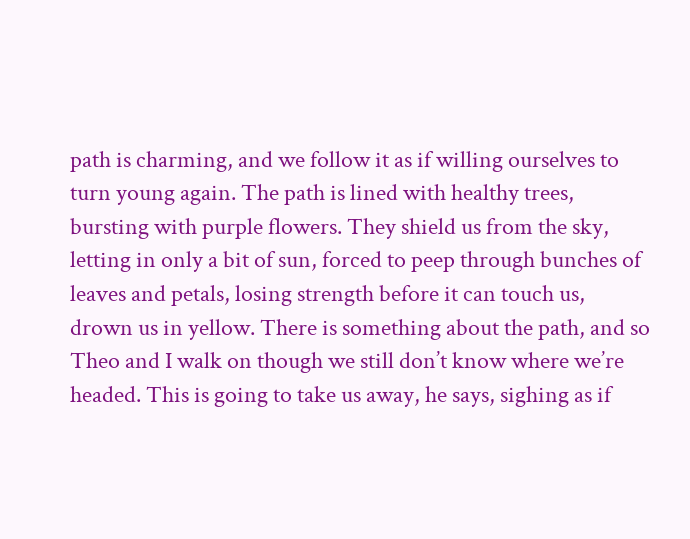path is charming, and we follow it as if willing ourselves to turn young again. The path is lined with healthy trees, bursting with purple flowers. They shield us from the sky, letting in only a bit of sun, forced to peep through bunches of leaves and petals, losing strength before it can touch us, drown us in yellow. There is something about the path, and so Theo and I walk on though we still don’t know where we’re headed. This is going to take us away, he says, sighing as if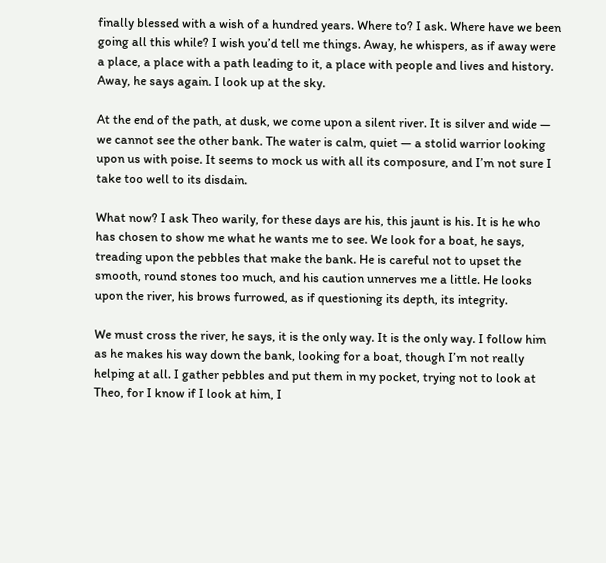finally blessed with a wish of a hundred years. Where to? I ask. Where have we been going all this while? I wish you’d tell me things. Away, he whispers, as if away were a place, a place with a path leading to it, a place with people and lives and history. Away, he says again. I look up at the sky.

At the end of the path, at dusk, we come upon a silent river. It is silver and wide — we cannot see the other bank. The water is calm, quiet — a stolid warrior looking upon us with poise. It seems to mock us with all its composure, and I’m not sure I take too well to its disdain.

What now? I ask Theo warily, for these days are his, this jaunt is his. It is he who has chosen to show me what he wants me to see. We look for a boat, he says, treading upon the pebbles that make the bank. He is careful not to upset the smooth, round stones too much, and his caution unnerves me a little. He looks upon the river, his brows furrowed, as if questioning its depth, its integrity.

We must cross the river, he says, it is the only way. It is the only way. I follow him as he makes his way down the bank, looking for a boat, though I’m not really helping at all. I gather pebbles and put them in my pocket, trying not to look at Theo, for I know if I look at him, I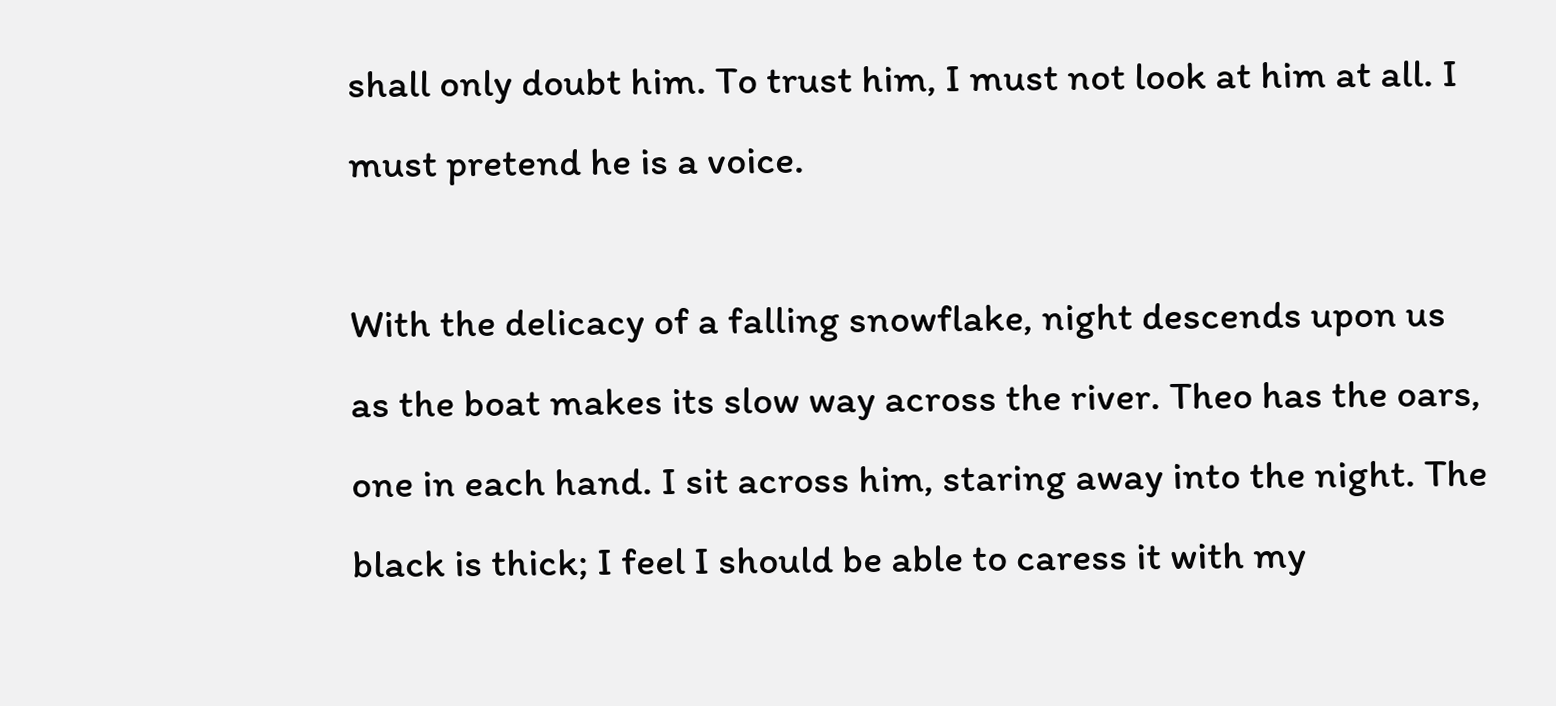shall only doubt him. To trust him, I must not look at him at all. I must pretend he is a voice.

With the delicacy of a falling snowflake, night descends upon us as the boat makes its slow way across the river. Theo has the oars, one in each hand. I sit across him, staring away into the night. The black is thick; I feel I should be able to caress it with my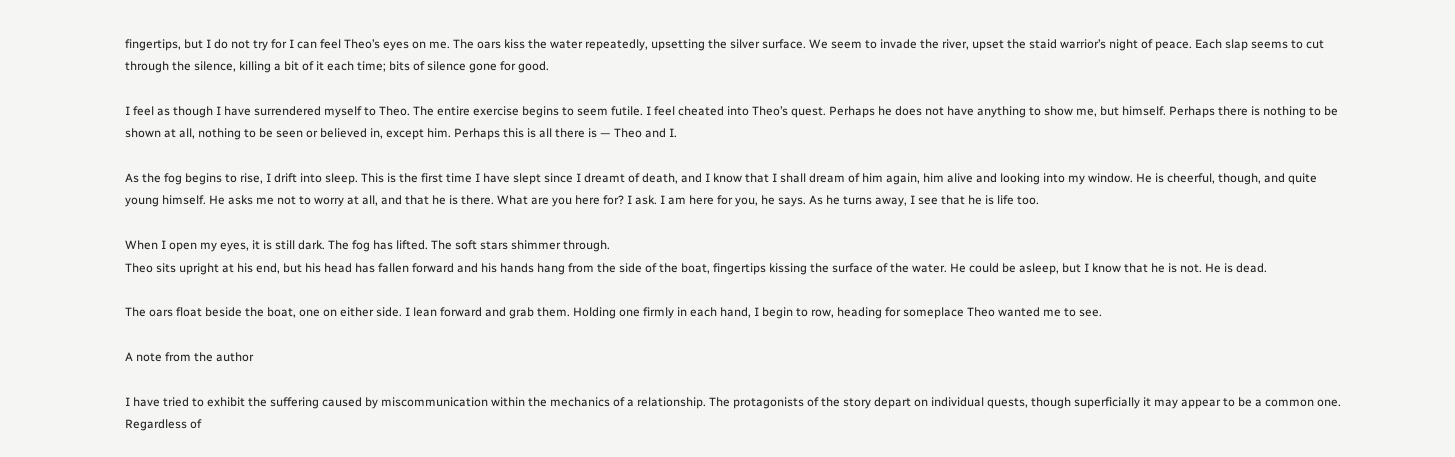fingertips, but I do not try for I can feel Theo’s eyes on me. The oars kiss the water repeatedly, upsetting the silver surface. We seem to invade the river, upset the staid warrior’s night of peace. Each slap seems to cut through the silence, killing a bit of it each time; bits of silence gone for good.

I feel as though I have surrendered myself to Theo. The entire exercise begins to seem futile. I feel cheated into Theo’s quest. Perhaps he does not have anything to show me, but himself. Perhaps there is nothing to be shown at all, nothing to be seen or believed in, except him. Perhaps this is all there is — Theo and I.

As the fog begins to rise, I drift into sleep. This is the first time I have slept since I dreamt of death, and I know that I shall dream of him again, him alive and looking into my window. He is cheerful, though, and quite young himself. He asks me not to worry at all, and that he is there. What are you here for? I ask. I am here for you, he says. As he turns away, I see that he is life too.

When I open my eyes, it is still dark. The fog has lifted. The soft stars shimmer through.
Theo sits upright at his end, but his head has fallen forward and his hands hang from the side of the boat, fingertips kissing the surface of the water. He could be asleep, but I know that he is not. He is dead.

The oars float beside the boat, one on either side. I lean forward and grab them. Holding one firmly in each hand, I begin to row, heading for someplace Theo wanted me to see.

A note from the author

I have tried to exhibit the suffering caused by miscommunication within the mechanics of a relationship. The protagonists of the story depart on individual quests, though superficially it may appear to be a common one. Regardless of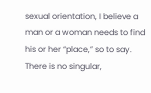sexual orientation, I believe a man or a woman needs to find his or her “place,” so to say. There is no singular,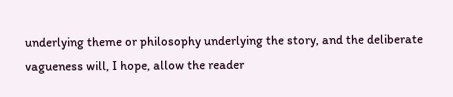underlying theme or philosophy underlying the story, and the deliberate vagueness will, I hope, allow the reader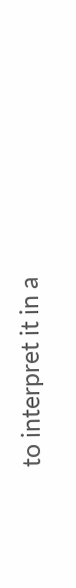to interpret it in a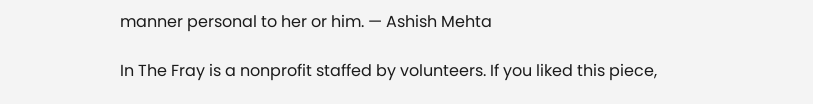manner personal to her or him. — Ashish Mehta

In The Fray is a nonprofit staffed by volunteers. If you liked this piece,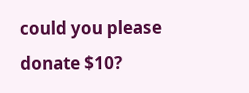could you please donate $10?